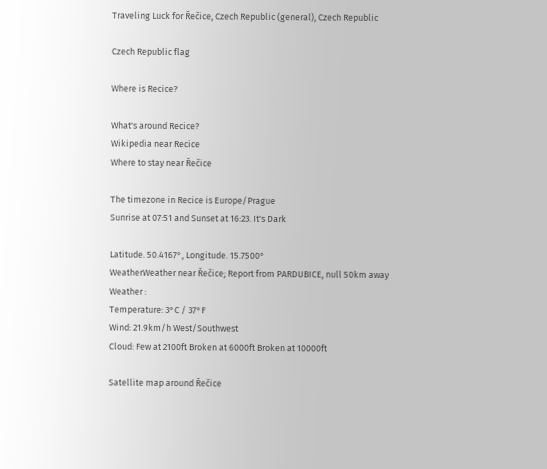Traveling Luck for Řečice, Czech Republic (general), Czech Republic

Czech Republic flag

Where is Recice?

What's around Recice?
Wikipedia near Recice
Where to stay near Řečice

The timezone in Recice is Europe/Prague
Sunrise at 07:51 and Sunset at 16:23. It's Dark

Latitude. 50.4167°, Longitude. 15.7500°
WeatherWeather near Řečice; Report from PARDUBICE, null 50km away
Weather :
Temperature: 3°C / 37°F
Wind: 21.9km/h West/Southwest
Cloud: Few at 2100ft Broken at 6000ft Broken at 10000ft

Satellite map around Řečice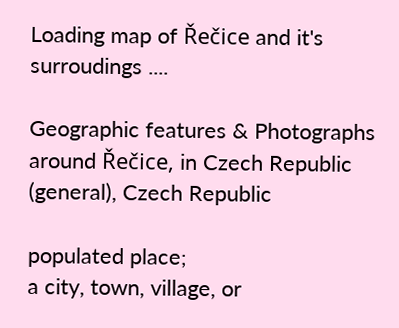Loading map of Řečice and it's surroudings ....

Geographic features & Photographs around Řečice, in Czech Republic (general), Czech Republic

populated place;
a city, town, village, or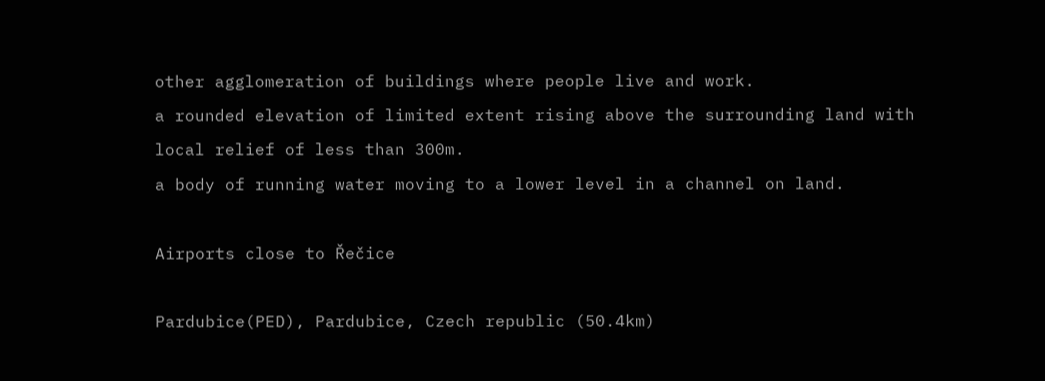other agglomeration of buildings where people live and work.
a rounded elevation of limited extent rising above the surrounding land with local relief of less than 300m.
a body of running water moving to a lower level in a channel on land.

Airports close to Řečice

Pardubice(PED), Pardubice, Czech republic (50.4km)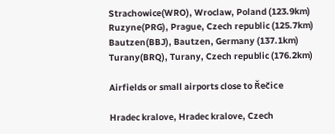Strachowice(WRO), Wroclaw, Poland (123.9km)
Ruzyne(PRG), Prague, Czech republic (125.7km)
Bautzen(BBJ), Bautzen, Germany (137.1km)
Turany(BRQ), Turany, Czech republic (176.2km)

Airfields or small airports close to Řečice

Hradec kralove, Hradec kralove, Czech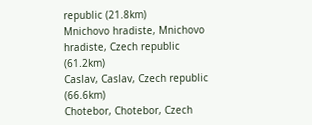republic (21.8km)
Mnichovo hradiste, Mnichovo hradiste, Czech republic (61.2km)
Caslav, Caslav, Czech republic (66.6km)
Chotebor, Chotebor, Czech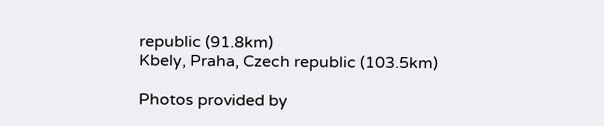republic (91.8km)
Kbely, Praha, Czech republic (103.5km)

Photos provided by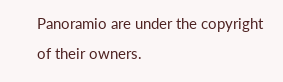Panoramio are under the copyright of their owners.